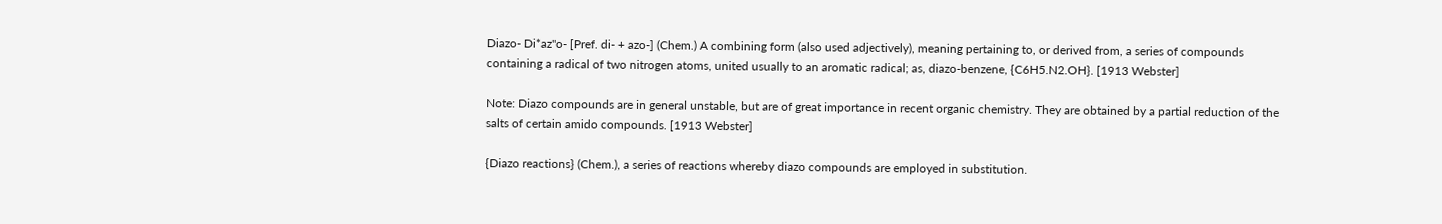Diazo- Di*az"o- [Pref. di- + azo-] (Chem.) A combining form (also used adjectively), meaning pertaining to, or derived from, a series of compounds containing a radical of two nitrogen atoms, united usually to an aromatic radical; as, diazo-benzene, {C6H5.N2.OH}. [1913 Webster]

Note: Diazo compounds are in general unstable, but are of great importance in recent organic chemistry. They are obtained by a partial reduction of the salts of certain amido compounds. [1913 Webster]

{Diazo reactions} (Chem.), a series of reactions whereby diazo compounds are employed in substitution.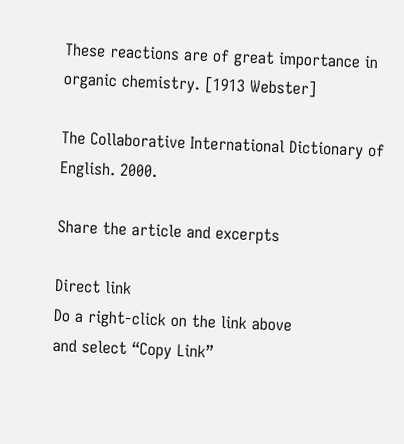These reactions are of great importance in organic chemistry. [1913 Webster]

The Collaborative International Dictionary of English. 2000.

Share the article and excerpts

Direct link
Do a right-click on the link above
and select “Copy Link”